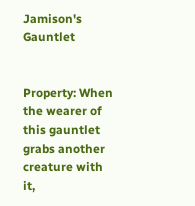Jamison's Gauntlet


Property: When the wearer of this gauntlet grabs another creature with it,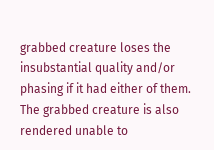grabbed creature loses the insubstantial quality and/or phasing if it had either of them. The grabbed creature is also rendered unable to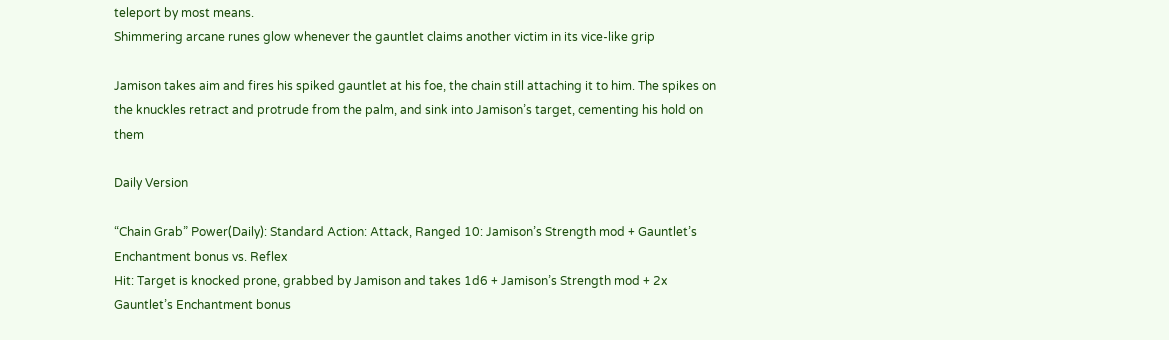teleport by most means.
Shimmering arcane runes glow whenever the gauntlet claims another victim in its vice-like grip

Jamison takes aim and fires his spiked gauntlet at his foe, the chain still attaching it to him. The spikes on the knuckles retract and protrude from the palm, and sink into Jamison’s target, cementing his hold on them

Daily Version

“Chain Grab” Power(Daily): Standard Action: Attack, Ranged 10: Jamison’s Strength mod + Gauntlet’s Enchantment bonus vs. Reflex
Hit: Target is knocked prone, grabbed by Jamison and takes 1d6 + Jamison’s Strength mod + 2x Gauntlet’s Enchantment bonus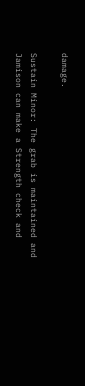damage.

Sustain Minor: The grab is maintained and Jamison can make a Strength check and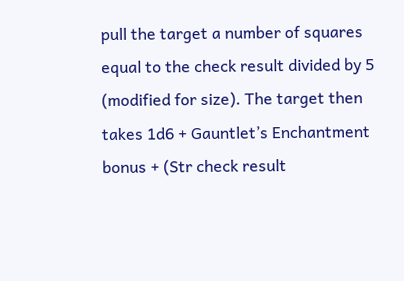pull the target a number of squares equal to the check result divided by 5 (modified for size). The target then takes 1d6 + Gauntlet’s Enchantment bonus + (Str check result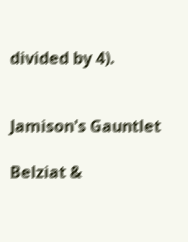divided by 4).


Jamison's Gauntlet

Belziat &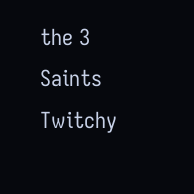the 3 Saints Twitchy